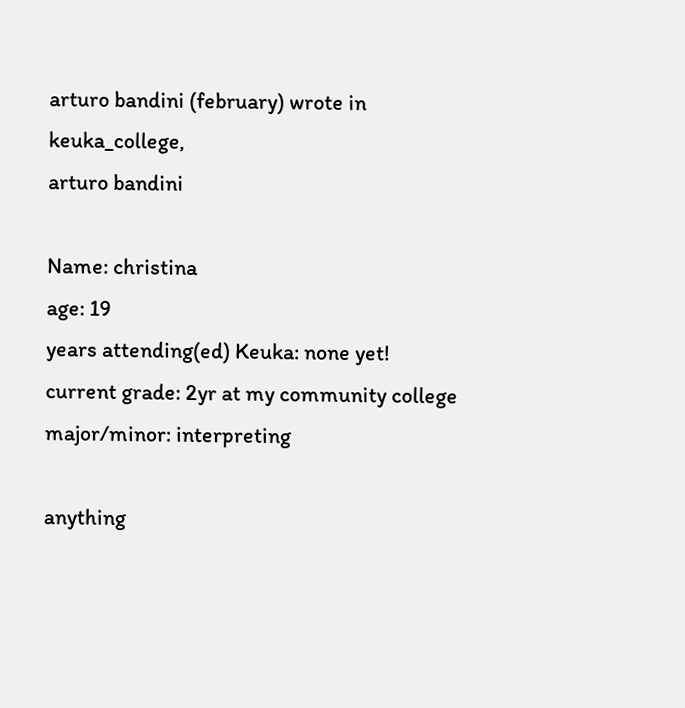arturo bandini (february) wrote in keuka_college,
arturo bandini

Name: christina
age: 19
years attending(ed) Keuka: none yet!
current grade: 2yr at my community college
major/minor: interpreting

anything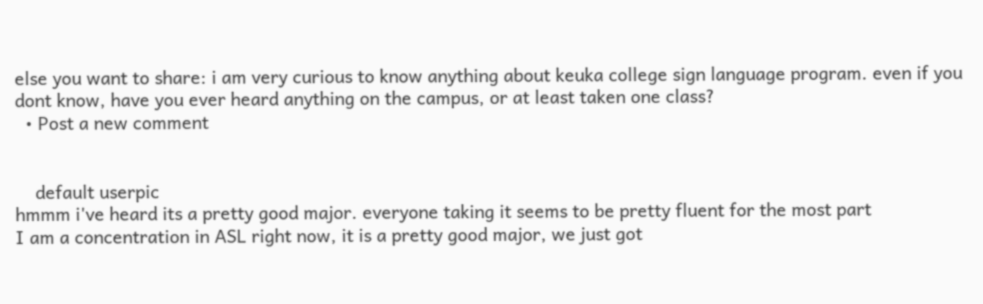else you want to share: i am very curious to know anything about keuka college sign language program. even if you dont know, have you ever heard anything on the campus, or at least taken one class?
  • Post a new comment


    default userpic
hmmm i've heard its a pretty good major. everyone taking it seems to be pretty fluent for the most part
I am a concentration in ASL right now, it is a pretty good major, we just got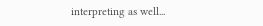interpreting as well...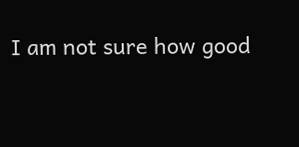I am not sure how good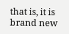that is, it is brand new